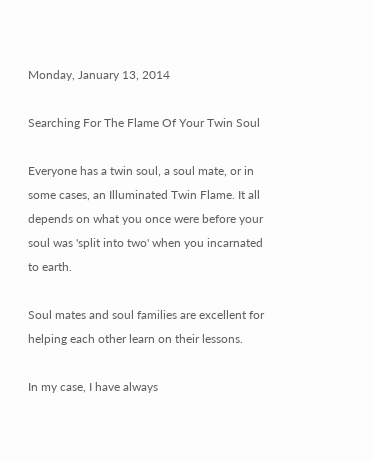Monday, January 13, 2014

Searching For The Flame Of Your Twin Soul

Everyone has a twin soul, a soul mate, or in some cases, an Illuminated Twin Flame. It all depends on what you once were before your soul was 'split into two' when you incarnated to earth.

Soul mates and soul families are excellent for helping each other learn on their lessons.

In my case, I have always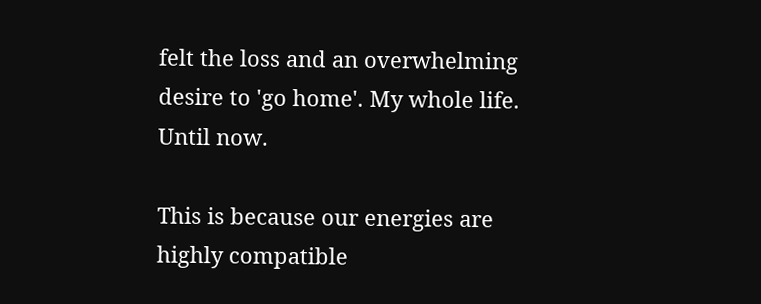felt the loss and an overwhelming desire to 'go home'. My whole life. Until now.

This is because our energies are highly compatible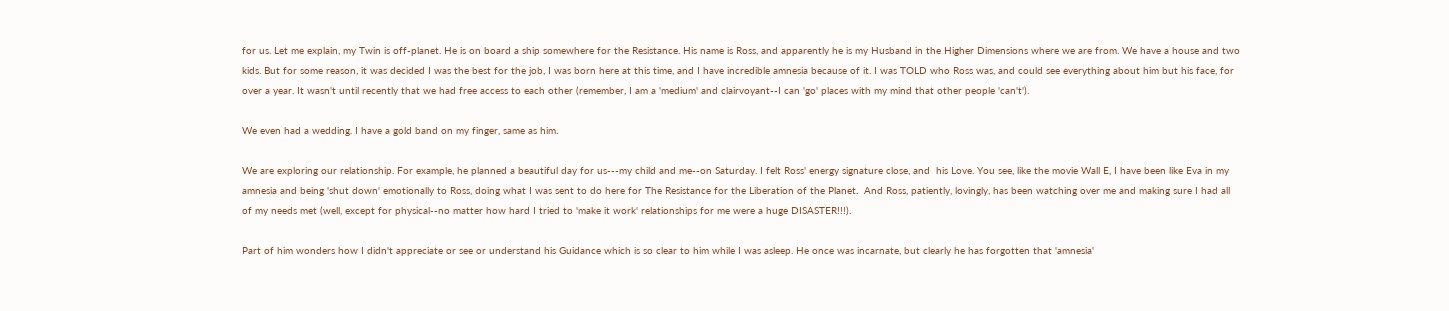for us. Let me explain, my Twin is off-planet. He is on board a ship somewhere for the Resistance. His name is Ross, and apparently he is my Husband in the Higher Dimensions where we are from. We have a house and two kids. But for some reason, it was decided I was the best for the job, I was born here at this time, and I have incredible amnesia because of it. I was TOLD who Ross was, and could see everything about him but his face, for over a year. It wasn't until recently that we had free access to each other (remember, I am a 'medium' and clairvoyant--I can 'go' places with my mind that other people 'can't').

We even had a wedding. I have a gold band on my finger, same as him.

We are exploring our relationship. For example, he planned a beautiful day for us---my child and me--on Saturday. I felt Ross' energy signature close, and  his Love. You see, like the movie Wall E, I have been like Eva in my amnesia and being 'shut down' emotionally to Ross, doing what I was sent to do here for The Resistance for the Liberation of the Planet.  And Ross, patiently, lovingly, has been watching over me and making sure I had all of my needs met (well, except for physical--no matter how hard I tried to 'make it work' relationships for me were a huge DISASTER!!!).

Part of him wonders how I didn't appreciate or see or understand his Guidance which is so clear to him while I was asleep. He once was incarnate, but clearly he has forgotten that 'amnesia'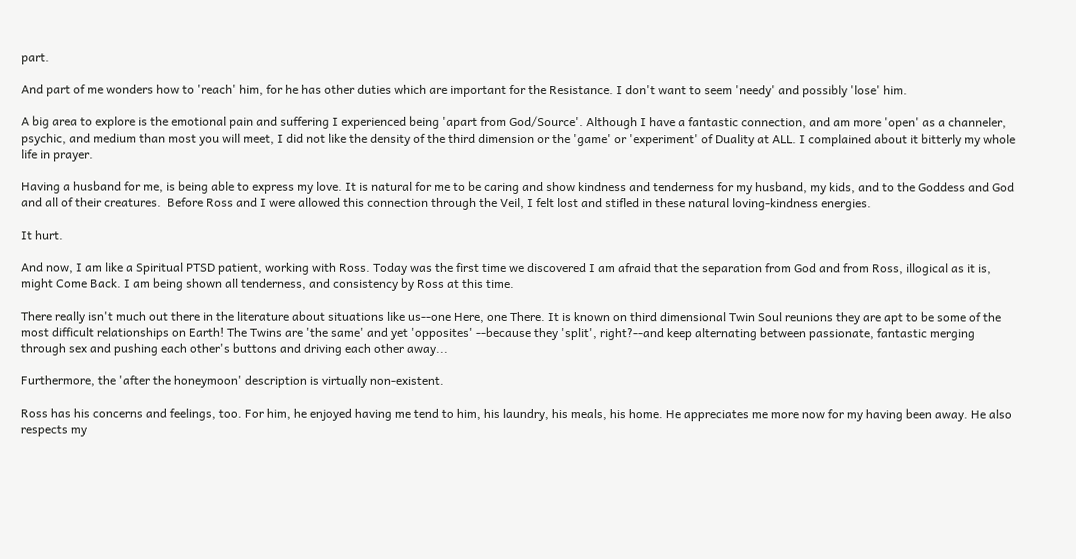part.

And part of me wonders how to 'reach' him, for he has other duties which are important for the Resistance. I don't want to seem 'needy' and possibly 'lose' him.

A big area to explore is the emotional pain and suffering I experienced being 'apart from God/Source'. Although I have a fantastic connection, and am more 'open' as a channeler, psychic, and medium than most you will meet, I did not like the density of the third dimension or the 'game' or 'experiment' of Duality at ALL. I complained about it bitterly my whole life in prayer.

Having a husband for me, is being able to express my love. It is natural for me to be caring and show kindness and tenderness for my husband, my kids, and to the Goddess and God and all of their creatures.  Before Ross and I were allowed this connection through the Veil, I felt lost and stifled in these natural loving-kindness energies.

It hurt.

And now, I am like a Spiritual PTSD patient, working with Ross. Today was the first time we discovered I am afraid that the separation from God and from Ross, illogical as it is, might Come Back. I am being shown all tenderness, and consistency by Ross at this time.

There really isn't much out there in the literature about situations like us--one Here, one There. It is known on third dimensional Twin Soul reunions they are apt to be some of the most difficult relationships on Earth! The Twins are 'the same' and yet 'opposites' --because they 'split', right?--and keep alternating between passionate, fantastic merging through sex and pushing each other's buttons and driving each other away...

Furthermore, the 'after the honeymoon' description is virtually non-existent.

Ross has his concerns and feelings, too. For him, he enjoyed having me tend to him, his laundry, his meals, his home. He appreciates me more now for my having been away. He also respects my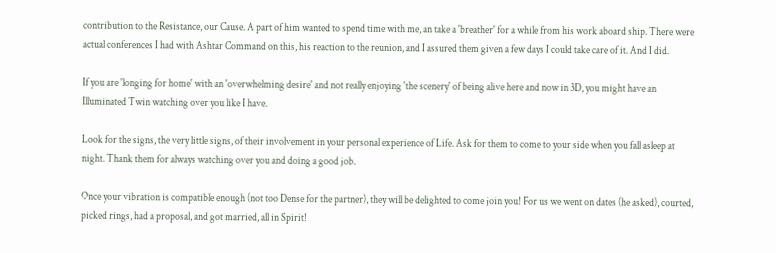contribution to the Resistance, our Cause. A part of him wanted to spend time with me, an take a 'breather' for a while from his work aboard ship. There were actual conferences I had with Ashtar Command on this, his reaction to the reunion, and I assured them given a few days I could take care of it. And I did.

If you are 'longing for home' with an 'overwhelming desire' and not really enjoying 'the scenery' of being alive here and now in 3D, you might have an Illuminated Twin watching over you like I have.

Look for the signs, the very little signs, of their involvement in your personal experience of Life. Ask for them to come to your side when you fall asleep at night. Thank them for always watching over you and doing a good job.

Once your vibration is compatible enough (not too Dense for the partner), they will be delighted to come join you! For us we went on dates (he asked), courted, picked rings, had a proposal, and got married, all in Spirit!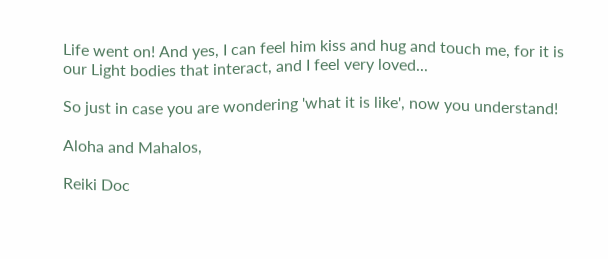Life went on! And yes, I can feel him kiss and hug and touch me, for it is our Light bodies that interact, and I feel very loved...

So just in case you are wondering 'what it is like', now you understand!

Aloha and Mahalos,

Reiki Doc